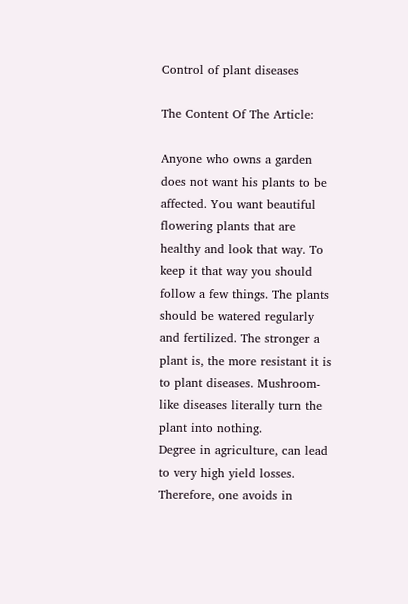Control of plant diseases

The Content Of The Article:

Anyone who owns a garden does not want his plants to be affected. You want beautiful flowering plants that are healthy and look that way. To keep it that way you should follow a few things. The plants should be watered regularly and fertilized. The stronger a plant is, the more resistant it is to plant diseases. Mushroom-like diseases literally turn the plant into nothing.
Degree in agriculture, can lead to very high yield losses. Therefore, one avoids in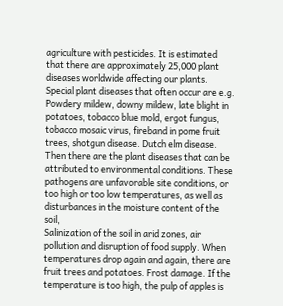agriculture with pesticides. It is estimated that there are approximately 25,000 plant diseases worldwide affecting our plants.
Special plant diseases that often occur are e.g. Powdery mildew, downy mildew, late blight in potatoes, tobacco blue mold, ergot fungus, tobacco mosaic virus, fireband in pome fruit trees, shotgun disease. Dutch elm disease.
Then there are the plant diseases that can be attributed to environmental conditions. These pathogens are unfavorable site conditions, or too high or too low temperatures, as well as disturbances in the moisture content of the soil,
Salinization of the soil in arid zones, air pollution and disruption of food supply. When temperatures drop again and again, there are fruit trees and potatoes. Frost damage. If the temperature is too high, the pulp of apples is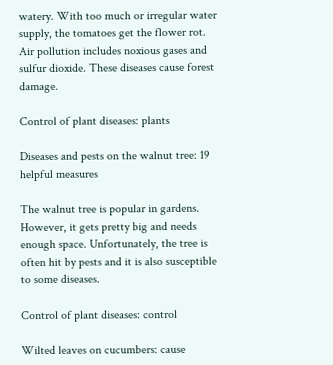watery. With too much or irregular water supply, the tomatoes get the flower rot. Air pollution includes noxious gases and sulfur dioxide. These diseases cause forest damage.

Control of plant diseases: plants

Diseases and pests on the walnut tree: 19 helpful measures

The walnut tree is popular in gardens. However, it gets pretty big and needs enough space. Unfortunately, the tree is often hit by pests and it is also susceptible to some diseases.

Control of plant diseases: control

Wilted leaves on cucumbers: cause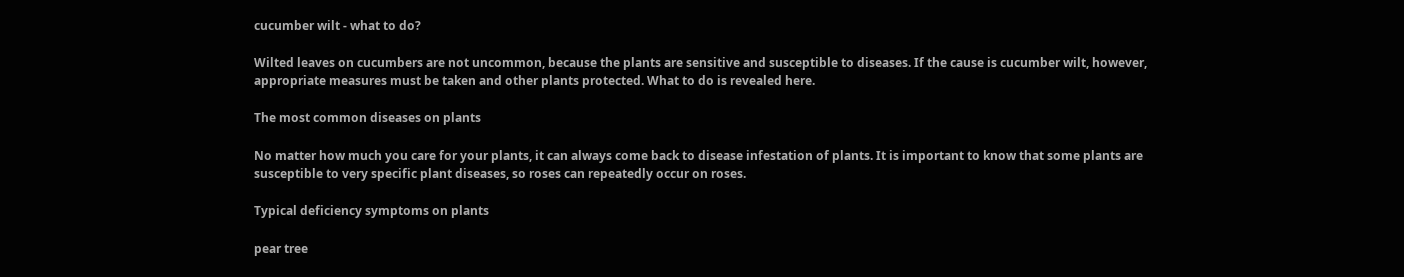cucumber wilt - what to do?

Wilted leaves on cucumbers are not uncommon, because the plants are sensitive and susceptible to diseases. If the cause is cucumber wilt, however, appropriate measures must be taken and other plants protected. What to do is revealed here.

The most common diseases on plants

No matter how much you care for your plants, it can always come back to disease infestation of plants. It is important to know that some plants are susceptible to very specific plant diseases, so roses can repeatedly occur on roses.

Typical deficiency symptoms on plants

pear tree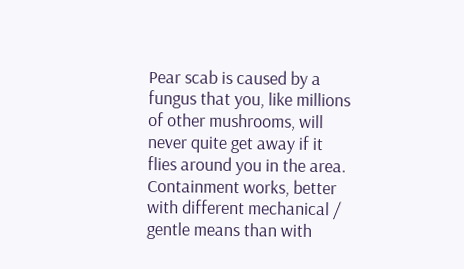Pear scab is caused by a fungus that you, like millions of other mushrooms, will never quite get away if it flies around you in the area. Containment works, better with different mechanical / gentle means than with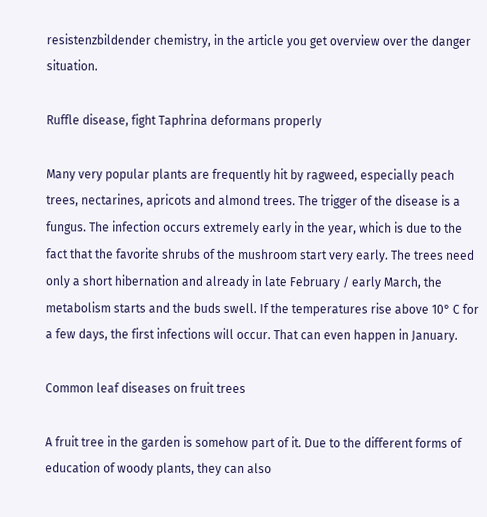resistenzbildender chemistry, in the article you get overview over the danger situation.

Ruffle disease, fight Taphrina deformans properly

Many very popular plants are frequently hit by ragweed, especially peach trees, nectarines, apricots and almond trees. The trigger of the disease is a fungus. The infection occurs extremely early in the year, which is due to the fact that the favorite shrubs of the mushroom start very early. The trees need only a short hibernation and already in late February / early March, the metabolism starts and the buds swell. If the temperatures rise above 10° C for a few days, the first infections will occur. That can even happen in January.

Common leaf diseases on fruit trees

A fruit tree in the garden is somehow part of it. Due to the different forms of education of woody plants, they can also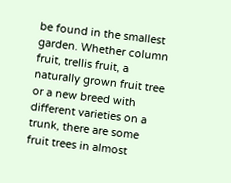be found in the smallest garden. Whether column fruit, trellis fruit, a naturally grown fruit tree or a new breed with different varieties on a trunk, there are some fruit trees in almost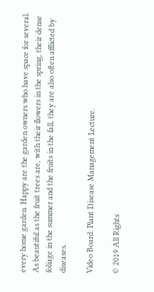every home garden. Happy are the garden owners who have space for several. As beautiful as the fruit trees are, with their flowers in the spring, their dense foliage in the summer and the fruits in the fall, they are also often afflicted by diseases.

Video Board: Plant Disease Management Lecture.

© 2019 All Rights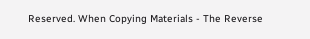Reserved. When Copying Materials - The Reverse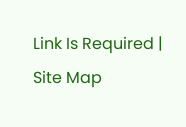Link Is Required | Site Map